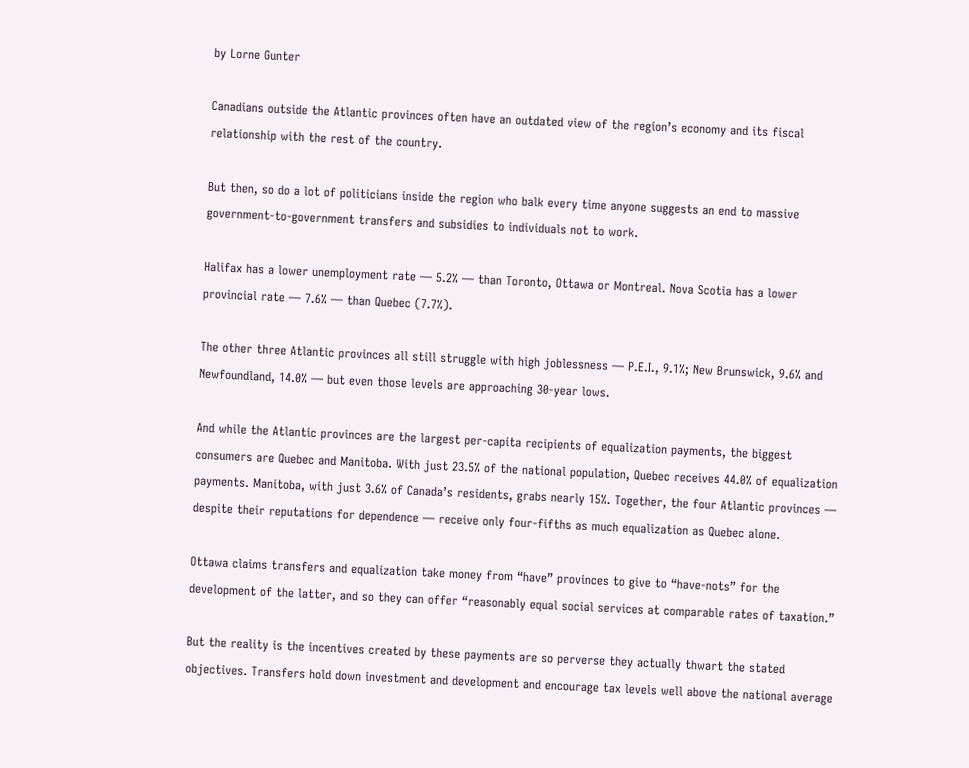by Lorne Gunter

Canadians outside the Atlantic provinces often have an outdated view of the region’s economy and its fiscal relationship with the rest of the country.

But then, so do a lot of politicians inside the region who balk every time anyone suggests an end to massive government-to-government transfers and subsidies to individuals not to work.

Halifax has a lower unemployment rate — 5.2% — than Toronto, Ottawa or Montreal. Nova Scotia has a lower provincial rate — 7.6% — than Quebec (7.7%).

The other three Atlantic provinces all still struggle with high joblessness — P.E.I., 9.1%; New Brunswick, 9.6% and Newfoundland, 14.0% — but even those levels are approaching 30-year lows.

And while the Atlantic provinces are the largest per-capita recipients of equalization payments, the biggest consumers are Quebec and Manitoba. With just 23.5% of the national population, Quebec receives 44.0% of equalization payments. Manitoba, with just 3.6% of Canada’s residents, grabs nearly 15%. Together, the four Atlantic provinces — despite their reputations for dependence — receive only four-fifths as much equalization as Quebec alone.

Ottawa claims transfers and equalization take money from “have” provinces to give to “have-nots” for the development of the latter, and so they can offer “reasonably equal social services at comparable rates of taxation.”

But the reality is the incentives created by these payments are so perverse they actually thwart the stated objectives. Transfers hold down investment and development and encourage tax levels well above the national average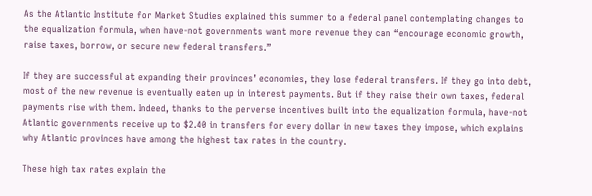As the Atlantic Institute for Market Studies explained this summer to a federal panel contemplating changes to the equalization formula, when have-not governments want more revenue they can “encourage economic growth, raise taxes, borrow, or secure new federal transfers.”

If they are successful at expanding their provinces’ economies, they lose federal transfers. If they go into debt, most of the new revenue is eventually eaten up in interest payments. But if they raise their own taxes, federal payments rise with them. Indeed, thanks to the perverse incentives built into the equalization formula, have-not Atlantic governments receive up to $2.40 in transfers for every dollar in new taxes they impose, which explains why Atlantic provinces have among the highest tax rates in the country.

These high tax rates explain the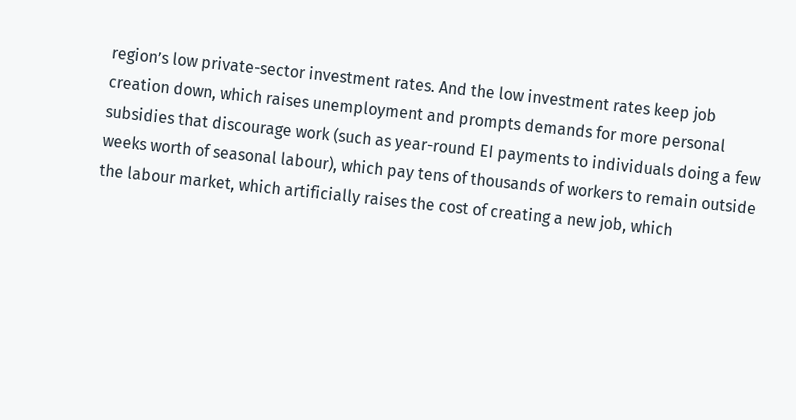region’s low private-sector investment rates. And the low investment rates keep job creation down, which raises unemployment and prompts demands for more personal subsidies that discourage work (such as year-round EI payments to individuals doing a few weeks worth of seasonal labour), which pay tens of thousands of workers to remain outside the labour market, which artificially raises the cost of creating a new job, which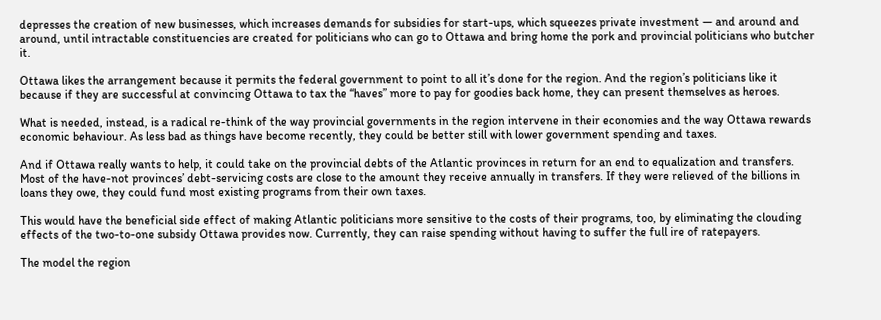depresses the creation of new businesses, which increases demands for subsidies for start-ups, which squeezes private investment — and around and around, until intractable constituencies are created for politicians who can go to Ottawa and bring home the pork and provincial politicians who butcher it.

Ottawa likes the arrangement because it permits the federal government to point to all it’s done for the region. And the region’s politicians like it because if they are successful at convincing Ottawa to tax the “haves” more to pay for goodies back home, they can present themselves as heroes.

What is needed, instead, is a radical re-think of the way provincial governments in the region intervene in their economies and the way Ottawa rewards economic behaviour. As less bad as things have become recently, they could be better still with lower government spending and taxes.

And if Ottawa really wants to help, it could take on the provincial debts of the Atlantic provinces in return for an end to equalization and transfers. Most of the have-not provinces’ debt-servicing costs are close to the amount they receive annually in transfers. If they were relieved of the billions in loans they owe, they could fund most existing programs from their own taxes.

This would have the beneficial side effect of making Atlantic politicians more sensitive to the costs of their programs, too, by eliminating the clouding effects of the two-to-one subsidy Ottawa provides now. Currently, they can raise spending without having to suffer the full ire of ratepayers.

The model the region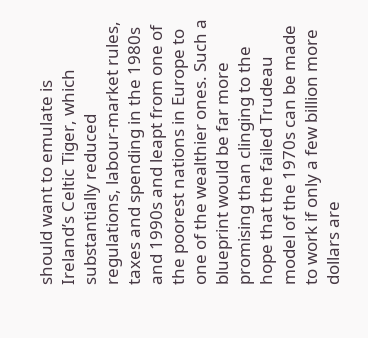should want to emulate is Ireland’s Celtic Tiger, which substantially reduced regulations, labour-market rules, taxes and spending in the 1980s and 1990s and leapt from one of the poorest nations in Europe to one of the wealthier ones. Such a blueprint would be far more promising than clinging to the hope that the failed Trudeau model of the 1970s can be made to work if only a few billion more dollars are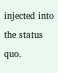injected into the status quo.